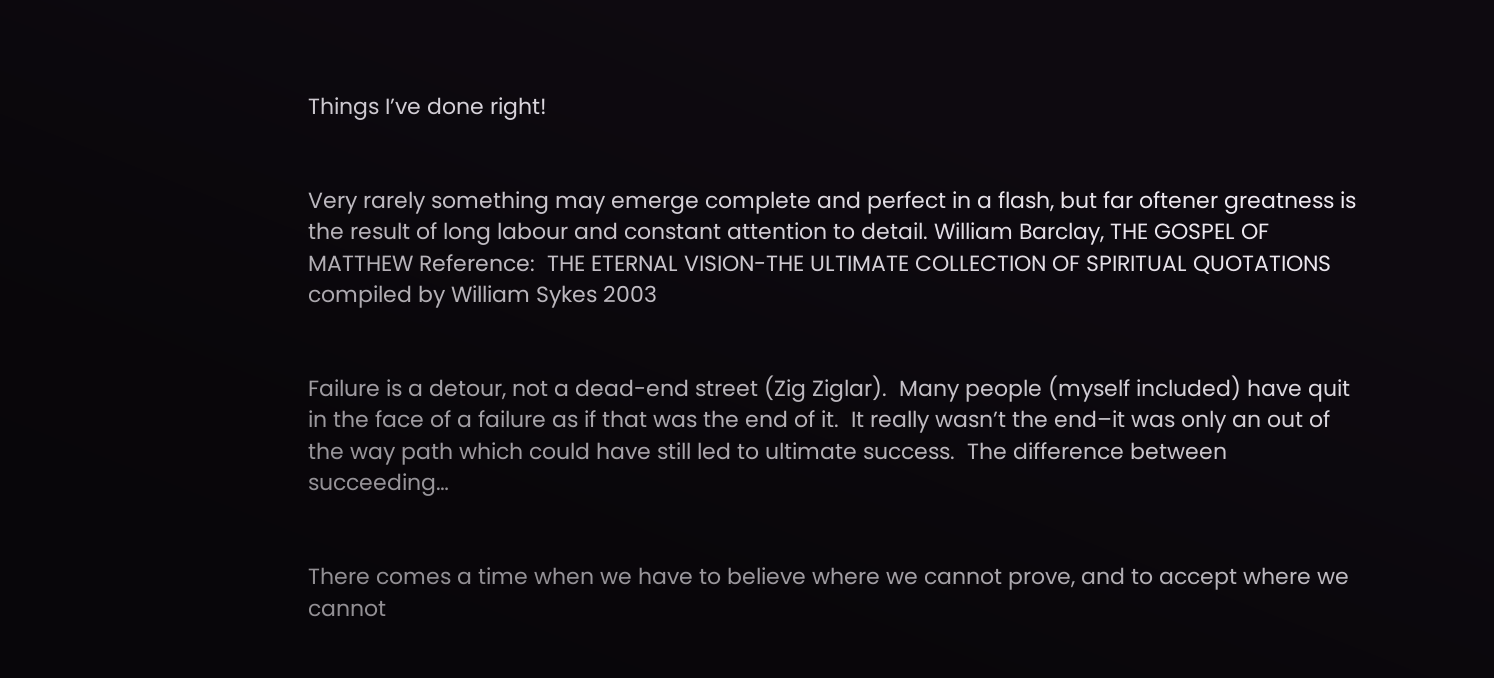Things I’ve done right!


Very rarely something may emerge complete and perfect in a flash, but far oftener greatness is the result of long labour and constant attention to detail. William Barclay, THE GOSPEL OF MATTHEW Reference:  THE ETERNAL VISION-THE ULTIMATE COLLECTION OF SPIRITUAL QUOTATIONS compiled by William Sykes 2003


Failure is a detour, not a dead-end street (Zig Ziglar).  Many people (myself included) have quit in the face of a failure as if that was the end of it.  It really wasn’t the end–it was only an out of the way path which could have still led to ultimate success.  The difference between succeeding…


There comes a time when we have to believe where we cannot prove, and to accept where we cannot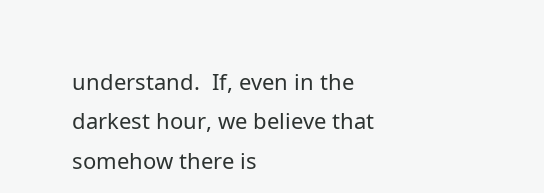understand.  If, even in the darkest hour, we believe that somehow there is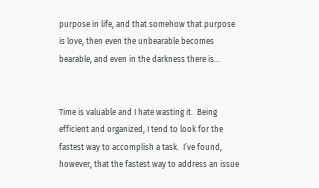purpose in life, and that somehow that purpose is love, then even the unbearable becomes bearable, and even in the darkness there is…


Time is valuable and I hate wasting it.  Being efficient and organized, I tend to look for the fastest way to accomplish a task.  I’ve found, however, that the fastest way to address an issue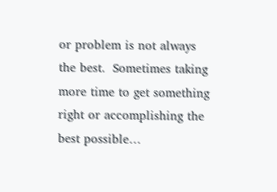or problem is not always the best.  Sometimes taking more time to get something right or accomplishing the best possible…